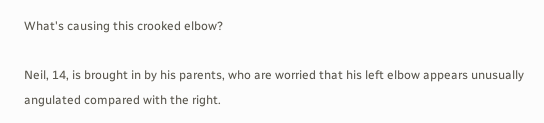What's causing this crooked elbow?

Neil, 14, is brought in by his parents, who are worried that his left elbow appears unusually angulated compared with the right.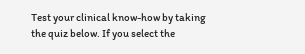Test your clinical know-how by taking the quiz below. If you select the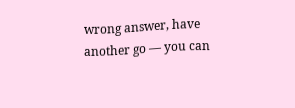wrong answer, have another go — you can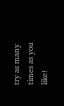try as many times as you like!